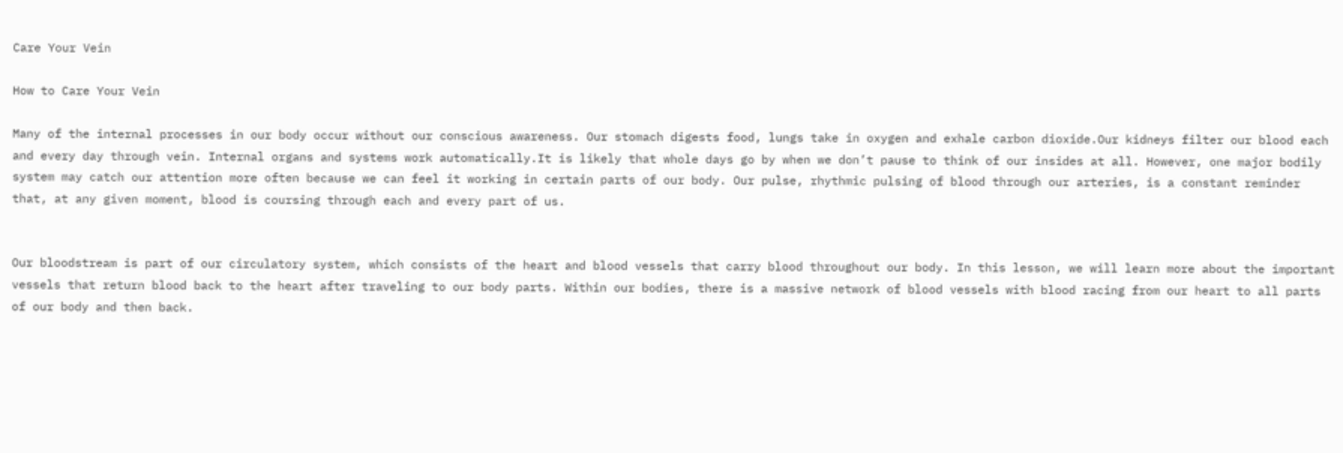Care Your Vein

How to Care Your Vein

Many of the internal processes in our body occur without our conscious awareness. Our stomach digests food, lungs take in oxygen and exhale carbon dioxide.Our kidneys filter our blood each and every day through vein. Internal organs and systems work automatically.It is likely that whole days go by when we don’t pause to think of our insides at all. However, one major bodily system may catch our attention more often because we can feel it working in certain parts of our body. Our pulse, rhythmic pulsing of blood through our arteries, is a constant reminder that, at any given moment, blood is coursing through each and every part of us.


Our bloodstream is part of our circulatory system, which consists of the heart and blood vessels that carry blood throughout our body. In this lesson, we will learn more about the important vessels that return blood back to the heart after traveling to our body parts. Within our bodies, there is a massive network of blood vessels with blood racing from our heart to all parts of our body and then back.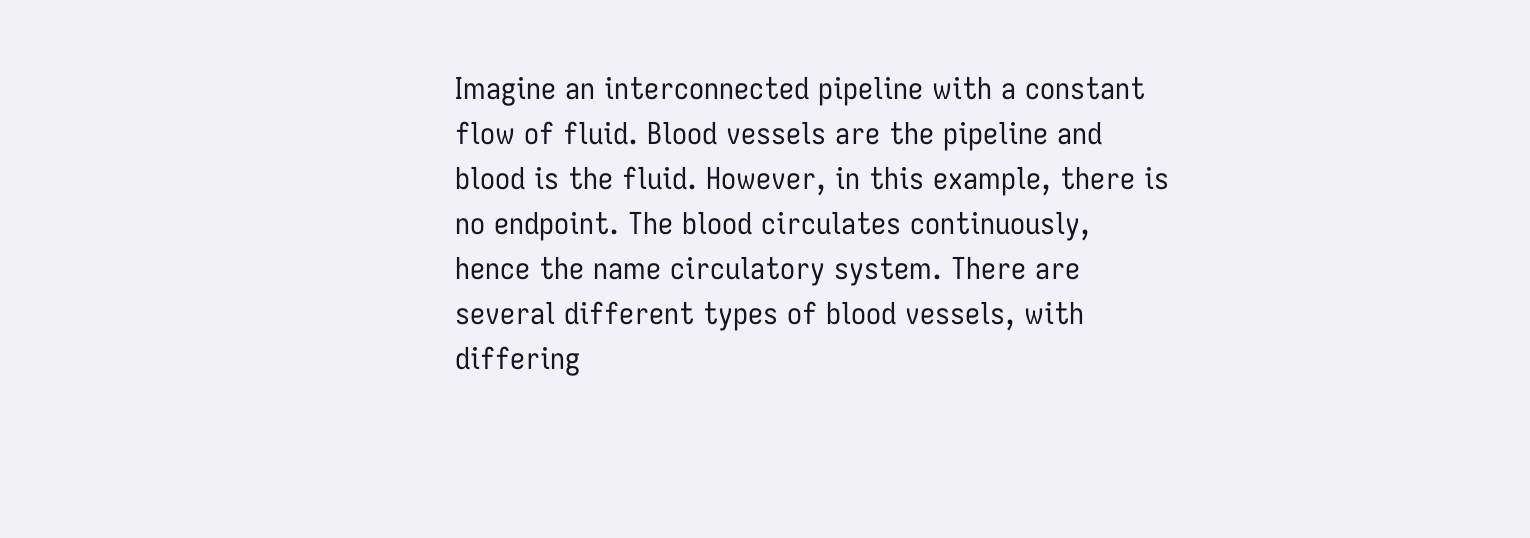Imagine an interconnected pipeline with a constant flow of fluid. Blood vessels are the pipeline and blood is the fluid. However, in this example, there is no endpoint. The blood circulates continuously, hence the name circulatory system. There are several different types of blood vessels, with differing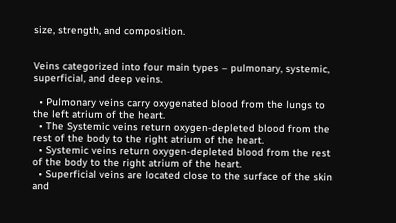size, strength, and composition.


Veins categorized into four main types – pulmonary, systemic, superficial, and deep veins.

  • Pulmonary veins carry oxygenated blood from the lungs to the left atrium of the heart.
  • The Systemic veins return oxygen-depleted blood from the rest of the body to the right atrium of the heart.
  • Systemic veins return oxygen-depleted blood from the rest of the body to the right atrium of the heart.
  • Superficial veins are located close to the surface of the skin and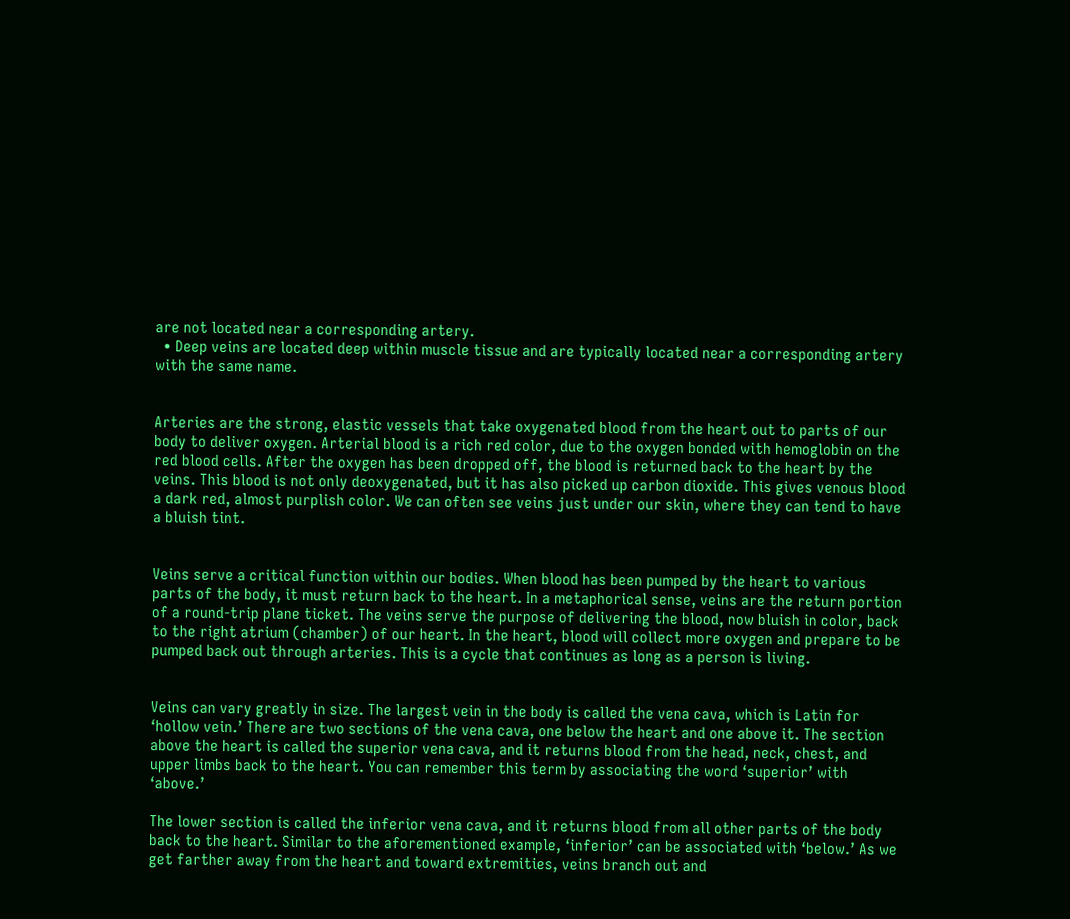are not located near a corresponding artery.
  • Deep veins are located deep within muscle tissue and are typically located near a corresponding artery with the same name.


Arteries are the strong, elastic vessels that take oxygenated blood from the heart out to parts of our body to deliver oxygen. Arterial blood is a rich red color, due to the oxygen bonded with hemoglobin on the red blood cells. After the oxygen has been dropped off, the blood is returned back to the heart by the veins. This blood is not only deoxygenated, but it has also picked up carbon dioxide. This gives venous blood a dark red, almost purplish color. We can often see veins just under our skin, where they can tend to have a bluish tint.


Veins serve a critical function within our bodies. When blood has been pumped by the heart to various parts of the body, it must return back to the heart. In a metaphorical sense, veins are the return portion of a round-trip plane ticket. The veins serve the purpose of delivering the blood, now bluish in color, back to the right atrium (chamber) of our heart. In the heart, blood will collect more oxygen and prepare to be pumped back out through arteries. This is a cycle that continues as long as a person is living.


Veins can vary greatly in size. The largest vein in the body is called the vena cava, which is Latin for ‘hollow vein.’ There are two sections of the vena cava, one below the heart and one above it. The section above the heart is called the superior vena cava, and it returns blood from the head, neck, chest, and upper limbs back to the heart. You can remember this term by associating the word ‘superior’ with ‘above.’

The lower section is called the inferior vena cava, and it returns blood from all other parts of the body back to the heart. Similar to the aforementioned example, ‘inferior’ can be associated with ‘below.’ As we get farther away from the heart and toward extremities, veins branch out and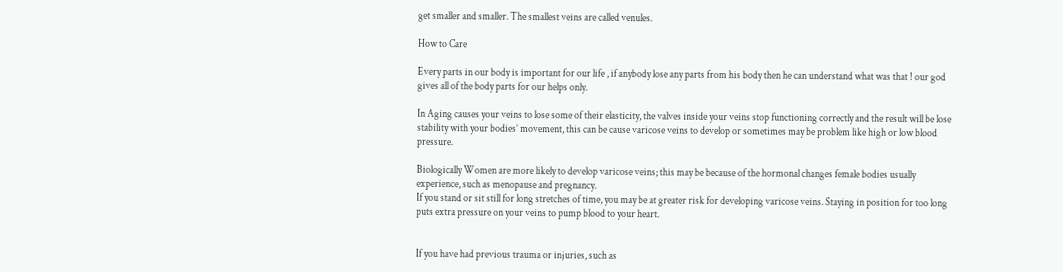get smaller and smaller. The smallest veins are called venules.

How to Care

Every parts in our body is important for our life , if anybody lose any parts from his body then he can understand what was that ! our god gives all of the body parts for our helps only.

In Aging causes your veins to lose some of their elasticity, the valves inside your veins stop functioning correctly and the result will be lose stability with your bodies’ movement, this can be cause varicose veins to develop or sometimes may be problem like high or low blood pressure.

Biologically Women are more likely to develop varicose veins; this may be because of the hormonal changes female bodies usually experience, such as menopause and pregnancy.
If you stand or sit still for long stretches of time, you may be at greater risk for developing varicose veins. Staying in position for too long puts extra pressure on your veins to pump blood to your heart.


If you have had previous trauma or injuries, such as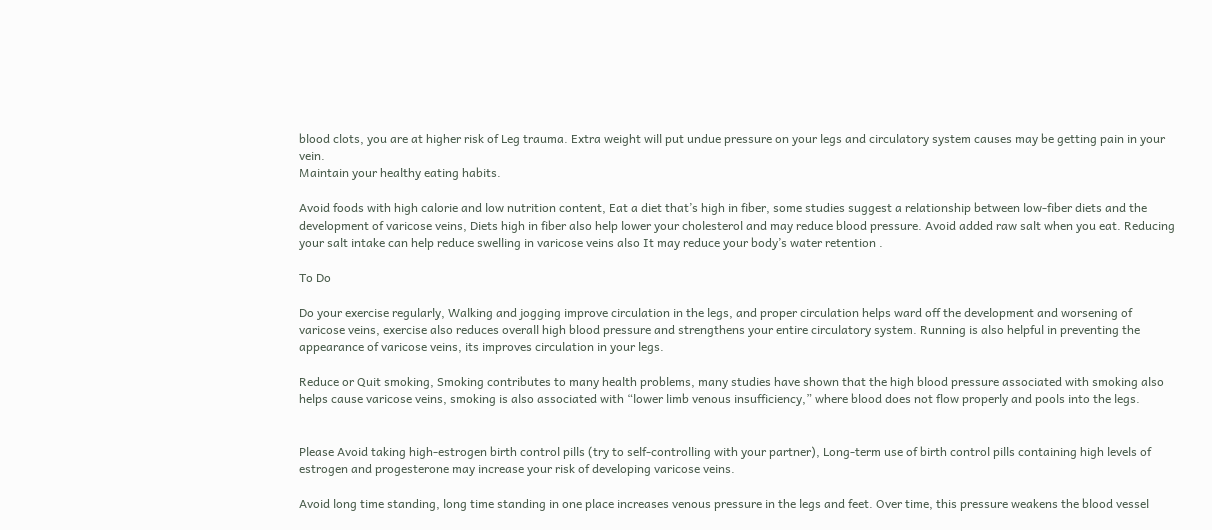blood clots, you are at higher risk of Leg trauma. Extra weight will put undue pressure on your legs and circulatory system causes may be getting pain in your vein.
Maintain your healthy eating habits.

Avoid foods with high calorie and low nutrition content, Eat a diet that’s high in fiber, some studies suggest a relationship between low-fiber diets and the development of varicose veins, Diets high in fiber also help lower your cholesterol and may reduce blood pressure. Avoid added raw salt when you eat. Reducing your salt intake can help reduce swelling in varicose veins also It may reduce your body’s water retention .

To Do

Do your exercise regularly, Walking and jogging improve circulation in the legs, and proper circulation helps ward off the development and worsening of varicose veins, exercise also reduces overall high blood pressure and strengthens your entire circulatory system. Running is also helpful in preventing the appearance of varicose veins, its improves circulation in your legs.

Reduce or Quit smoking, Smoking contributes to many health problems, many studies have shown that the high blood pressure associated with smoking also helps cause varicose veins, smoking is also associated with “lower limb venous insufficiency,” where blood does not flow properly and pools into the legs.


Please Avoid taking high-estrogen birth control pills (try to self-controlling with your partner), Long-term use of birth control pills containing high levels of estrogen and progesterone may increase your risk of developing varicose veins.

Avoid long time standing, long time standing in one place increases venous pressure in the legs and feet. Over time, this pressure weakens the blood vessel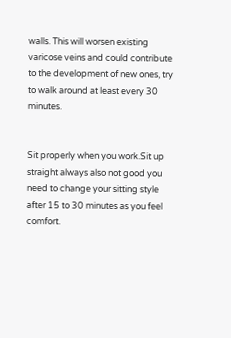walls. This will worsen existing varicose veins and could contribute to the development of new ones, try to walk around at least every 30 minutes.


Sit properly when you work.Sit up straight always also not good you need to change your sitting style after 15 to 30 minutes as you feel comfort.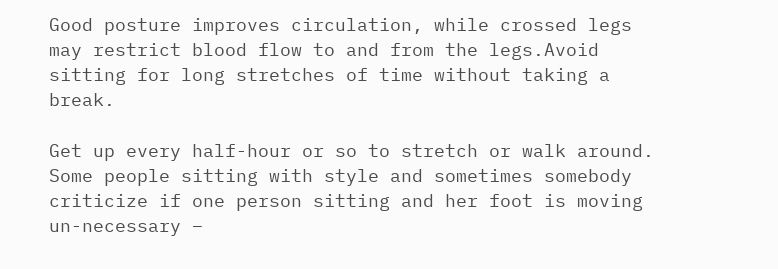Good posture improves circulation, while crossed legs may restrict blood flow to and from the legs.Avoid sitting for long stretches of time without taking a break.

Get up every half-hour or so to stretch or walk around. Some people sitting with style and sometimes somebody criticize if one person sitting and her foot is moving un-necessary –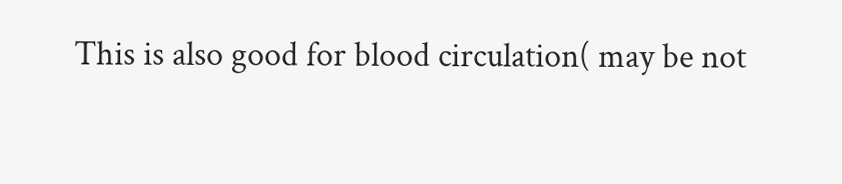This is also good for blood circulation( may be not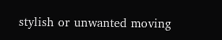stylish or unwanted moving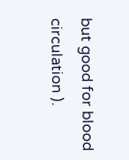but good for blood circulation ).